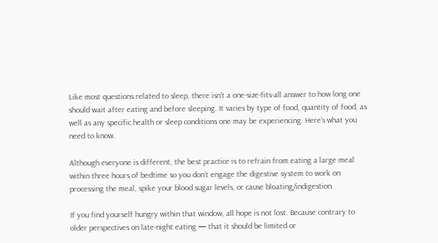Like most questions related to sleep, there isn’t a one-size-fits-all answer to how long one should wait after eating and before sleeping. It varies by type of food, quantity of food, as well as any specific health or sleep conditions one may be experiencing. Here’s what you need to know.

Although everyone is different, the best practice is to refrain from eating a large meal within three hours of bedtime so you don’t engage the digestive system to work on processing the meal, spike your blood sugar levels, or cause bloating/indigestion.

If you find yourself hungry within that window, all hope is not lost. Because contrary to older perspectives on late-night eating — that it should be limited or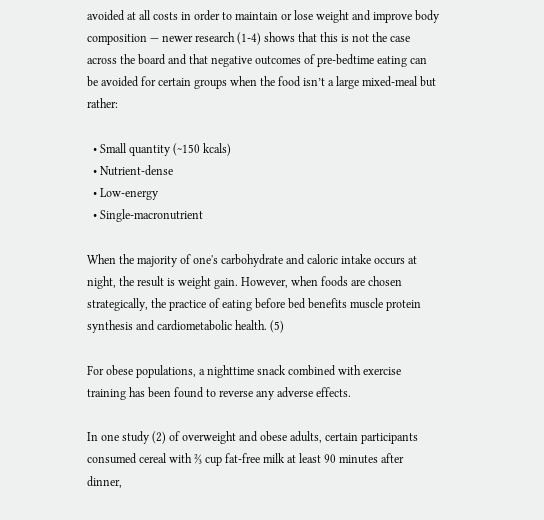avoided at all costs in order to maintain or lose weight and improve body composition — newer research (1-4) shows that this is not the case across the board and that negative outcomes of pre-bedtime eating can be avoided for certain groups when the food isn’t a large mixed-meal but rather:

  • Small quantity (~150 kcals)
  • Nutrient-dense
  • Low-energy
  • Single-macronutrient

When the majority of one's carbohydrate and caloric intake occurs at night, the result is weight gain. However, when foods are chosen strategically, the practice of eating before bed benefits muscle protein synthesis and cardiometabolic health. (5)

For obese populations, a nighttime snack combined with exercise training has been found to reverse any adverse effects.

In one study (2) of overweight and obese adults, certain participants consumed cereal with ⅔ cup fat-free milk at least 90 minutes after dinner,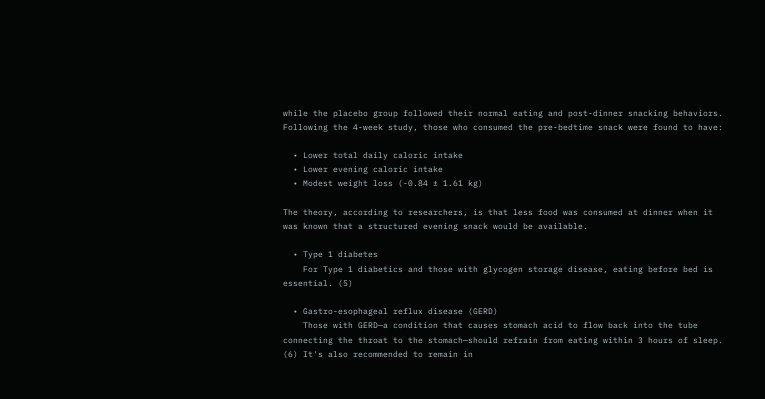while the placebo group followed their normal eating and post-dinner snacking behaviors. Following the 4-week study, those who consumed the pre-bedtime snack were found to have:

  • Lower total daily caloric intake
  • Lower evening caloric intake
  • Modest weight loss (-0.84 ± 1.61 kg)

The theory, according to researchers, is that less food was consumed at dinner when it was known that a structured evening snack would be available.

  • Type 1 diabetes
    For Type 1 diabetics and those with glycogen storage disease, eating before bed is essential. (5)

  • Gastro-esophageal reflux disease (GERD)
    Those with GERD—a condition that causes stomach acid to flow back into the tube connecting the throat to the stomach—should refrain from eating within 3 hours of sleep. (6) It's also recommended to remain in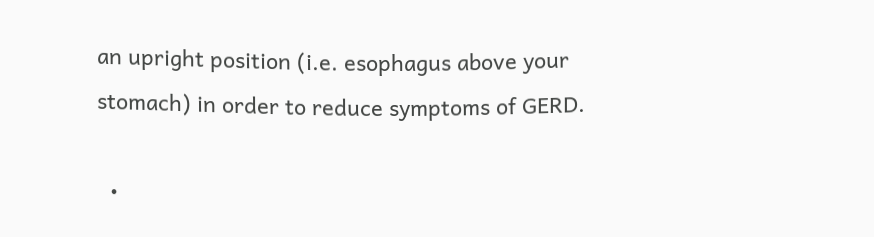an upright position (i.e. esophagus above your stomach) in order to reduce symptoms of GERD.

  •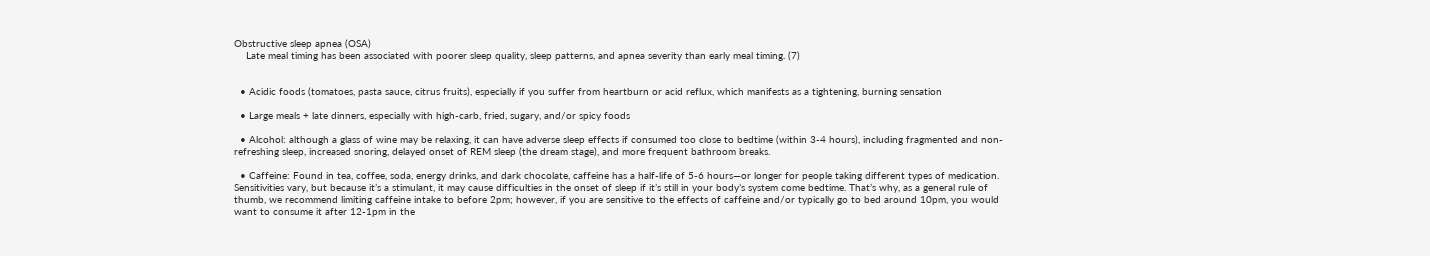Obstructive sleep apnea (OSA)
    Late meal timing has been associated with poorer sleep quality, sleep patterns, and apnea severity than early meal timing. (7)


  • Acidic foods (tomatoes, pasta sauce, citrus fruits), especially if you suffer from heartburn or acid reflux, which manifests as a tightening, burning sensation

  • Large meals + late dinners, especially with high-carb, fried, sugary, and/or spicy foods

  • Alcohol: although a glass of wine may be relaxing, it can have adverse sleep effects if consumed too close to bedtime (within 3-4 hours), including fragmented and non-refreshing sleep, increased snoring, delayed onset of REM sleep (the dream stage), and more frequent bathroom breaks.

  • Caffeine: Found in tea, coffee, soda, energy drinks, and dark chocolate, caffeine has a half-life of 5-6 hours—or longer for people taking different types of medication. Sensitivities vary, but because it’s a stimulant, it may cause difficulties in the onset of sleep if it’s still in your body’s system come bedtime. That’s why, as a general rule of thumb, we recommend limiting caffeine intake to before 2pm; however, if you are sensitive to the effects of caffeine and/or typically go to bed around 10pm, you would want to consume it after 12-1pm in the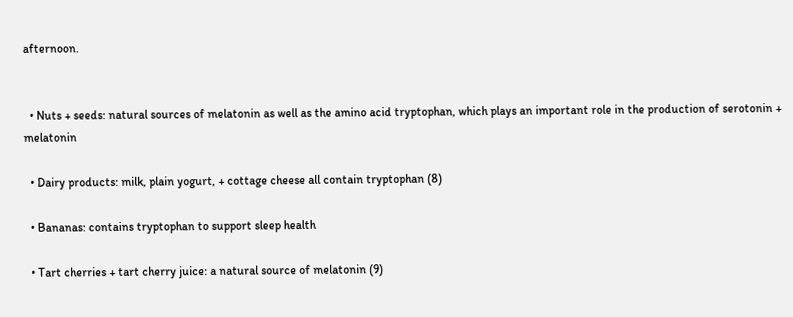afternoon.


  • Nuts + seeds: natural sources of melatonin as well as the amino acid tryptophan, which plays an important role in the production of serotonin + melatonin

  • Dairy products: milk, plain yogurt, + cottage cheese all contain tryptophan (8)

  • Bananas: contains tryptophan to support sleep health

  • Tart cherries + tart cherry juice: a natural source of melatonin (9)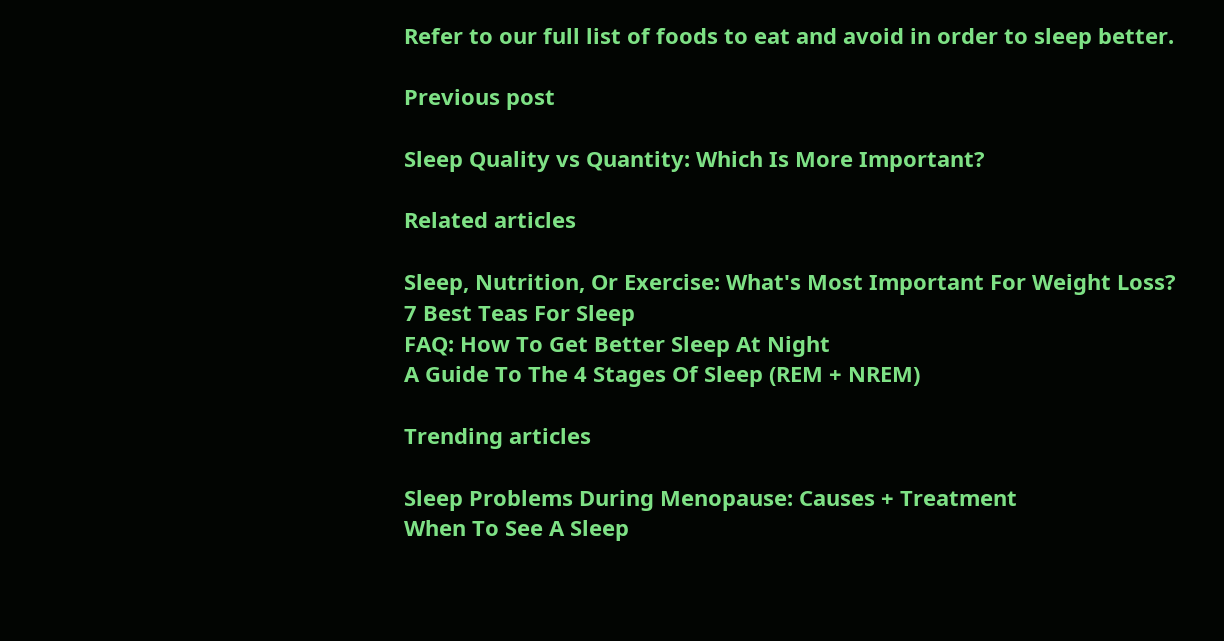Refer to our full list of foods to eat and avoid in order to sleep better.

Previous post

Sleep Quality vs Quantity: Which Is More Important?

Related articles

Sleep, Nutrition, Or Exercise: What's Most Important For Weight Loss?
7 Best Teas For Sleep
FAQ: How To Get Better Sleep At Night
A Guide To The 4 Stages Of Sleep (REM + NREM)

Trending articles

Sleep Problems During Menopause: Causes + Treatment
When To See A Sleep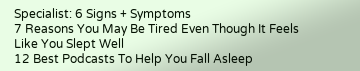Specialist: 6 Signs + Symptoms
7 Reasons You May Be Tired Even Though It Feels Like You Slept Well
12 Best Podcasts To Help You Fall Asleep